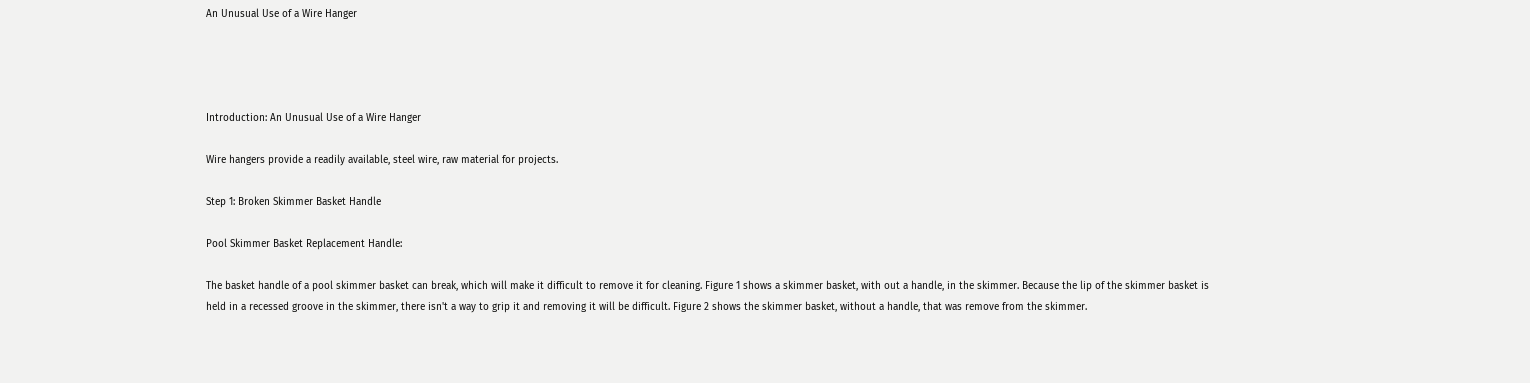An Unusual Use of a Wire Hanger




Introduction: An Unusual Use of a Wire Hanger

Wire hangers provide a readily available, steel wire, raw material for projects.

Step 1: Broken Skimmer Basket Handle

Pool Skimmer Basket Replacement Handle:

The basket handle of a pool skimmer basket can break, which will make it difficult to remove it for cleaning. Figure 1 shows a skimmer basket, with out a handle, in the skimmer. Because the lip of the skimmer basket is held in a recessed groove in the skimmer, there isn't a way to grip it and removing it will be difficult. Figure 2 shows the skimmer basket, without a handle, that was remove from the skimmer.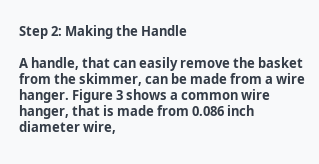Step 2: Making the Handle

A handle, that can easily remove the basket from the skimmer, can be made from a wire hanger. Figure 3 shows a common wire hanger, that is made from 0.086 inch diameter wire,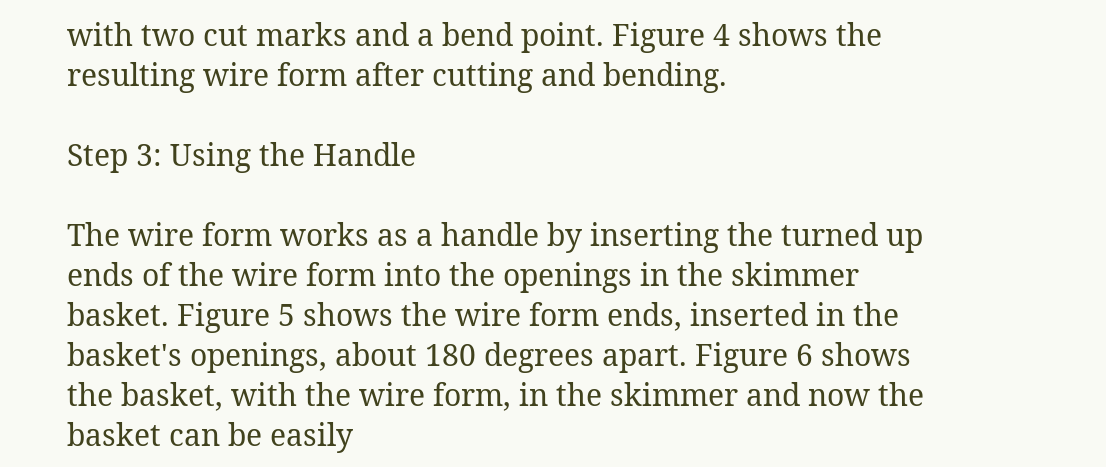with two cut marks and a bend point. Figure 4 shows the resulting wire form after cutting and bending.

Step 3: Using the Handle

The wire form works as a handle by inserting the turned up ends of the wire form into the openings in the skimmer basket. Figure 5 shows the wire form ends, inserted in the basket's openings, about 180 degrees apart. Figure 6 shows the basket, with the wire form, in the skimmer and now the basket can be easily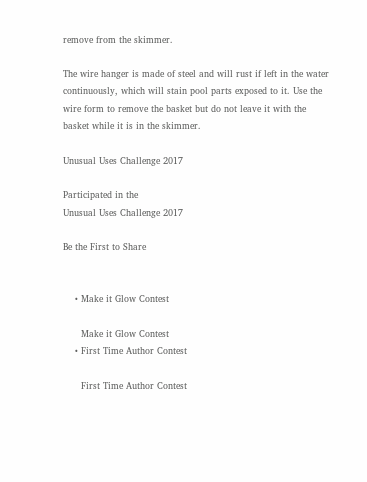remove from the skimmer.

The wire hanger is made of steel and will rust if left in the water continuously, which will stain pool parts exposed to it. Use the wire form to remove the basket but do not leave it with the basket while it is in the skimmer.

Unusual Uses Challenge 2017

Participated in the
Unusual Uses Challenge 2017

Be the First to Share


    • Make it Glow Contest

      Make it Glow Contest
    • First Time Author Contest

      First Time Author Contest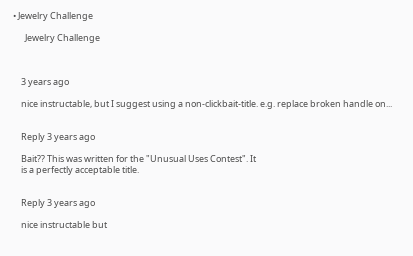• Jewelry Challenge

      Jewelry Challenge



    3 years ago

    nice instructable, but I suggest using a non-clickbait-title. e.g. replace broken handle on...


    Reply 3 years ago

    Bait?? This was written for the "Unusual Uses Contest". It
    is a perfectly acceptable title.


    Reply 3 years ago

    nice instructable but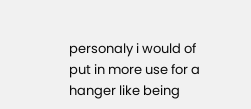personaly i would of put in more use for a hanger like being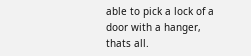able to pick a lock of a door with a hanger, thats all.